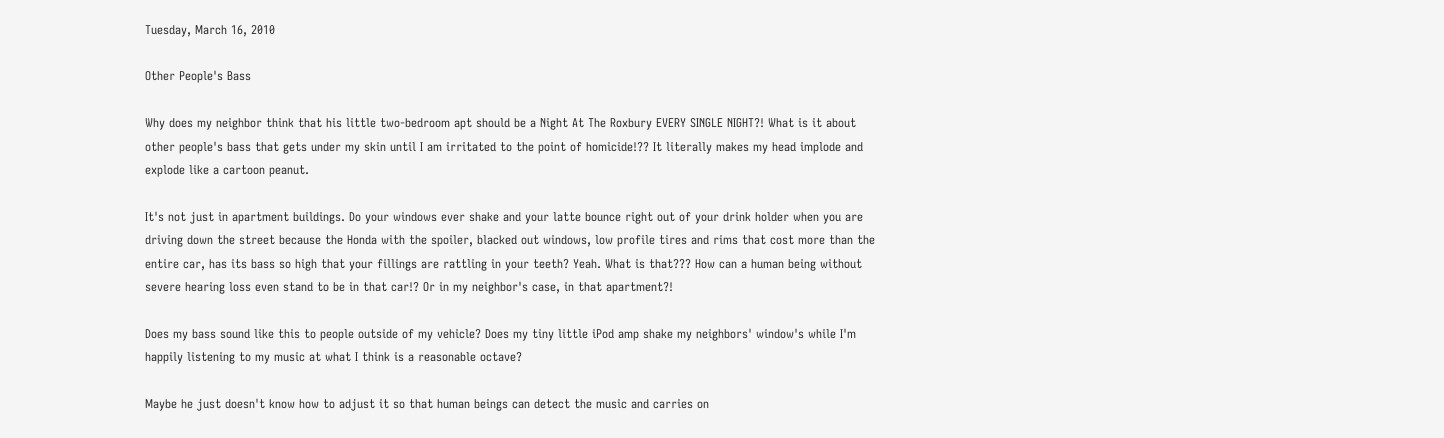Tuesday, March 16, 2010

Other People's Bass

Why does my neighbor think that his little two-bedroom apt should be a Night At The Roxbury EVERY SINGLE NIGHT?! What is it about other people's bass that gets under my skin until I am irritated to the point of homicide!?? It literally makes my head implode and explode like a cartoon peanut.

It's not just in apartment buildings. Do your windows ever shake and your latte bounce right out of your drink holder when you are driving down the street because the Honda with the spoiler, blacked out windows, low profile tires and rims that cost more than the entire car, has its bass so high that your fillings are rattling in your teeth? Yeah. What is that??? How can a human being without severe hearing loss even stand to be in that car!? Or in my neighbor's case, in that apartment?!

Does my bass sound like this to people outside of my vehicle? Does my tiny little iPod amp shake my neighbors' window's while I'm happily listening to my music at what I think is a reasonable octave?

Maybe he just doesn't know how to adjust it so that human beings can detect the music and carries on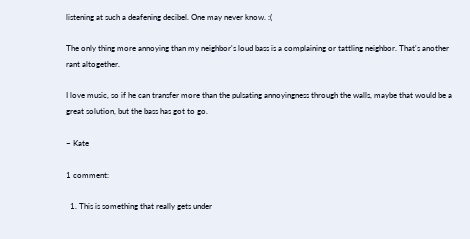listening at such a deafening decibel. One may never know. :(

The only thing more annoying than my neighbor's loud bass is a complaining or tattling neighbor. That's another rant altogether.

I love music, so if he can transfer more than the pulsating annoyingness through the walls, maybe that would be a great solution, but the bass has got to go.

~ Kate

1 comment:

  1. This is something that really gets under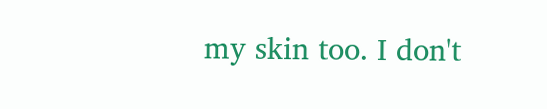my skin too. I don't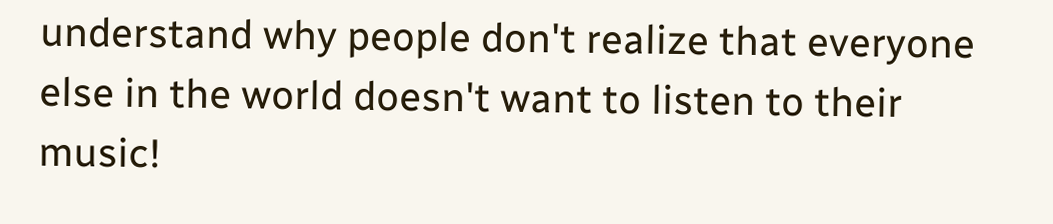understand why people don't realize that everyone else in the world doesn't want to listen to their music!